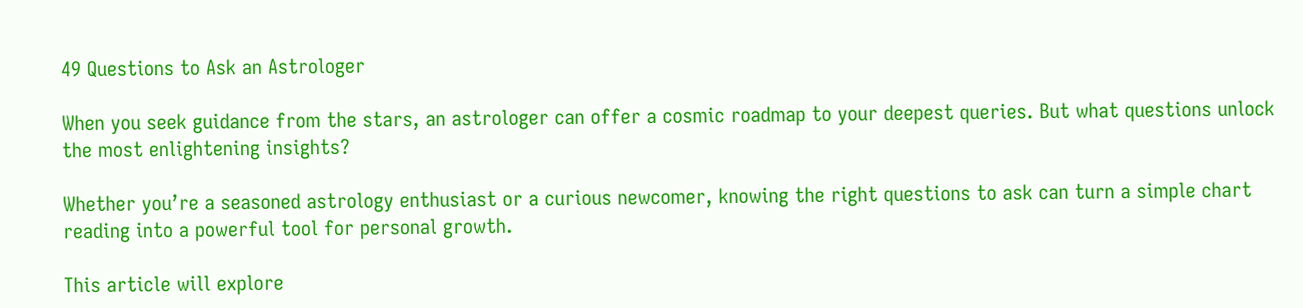49 Questions to Ask an Astrologer

When you seek guidance from the stars, an astrologer can offer a cosmic roadmap to your deepest queries. But what questions unlock the most enlightening insights?

Whether you’re a seasoned astrology enthusiast or a curious newcomer, knowing the right questions to ask can turn a simple chart reading into a powerful tool for personal growth.

This article will explore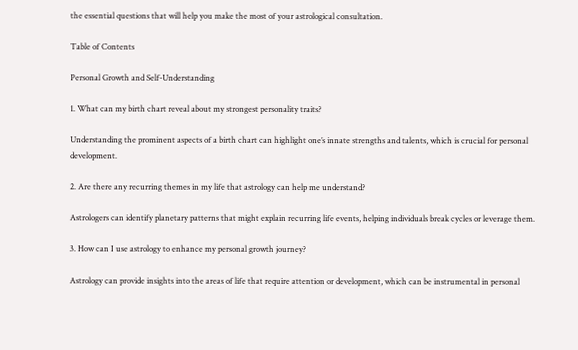the essential questions that will help you make the most of your astrological consultation.

Table of Contents

Personal Growth and Self-Understanding

1. What can my birth chart reveal about my strongest personality traits?

Understanding the prominent aspects of a birth chart can highlight one’s innate strengths and talents, which is crucial for personal development.

2. Are there any recurring themes in my life that astrology can help me understand?

Astrologers can identify planetary patterns that might explain recurring life events, helping individuals break cycles or leverage them.

3. How can I use astrology to enhance my personal growth journey?

Astrology can provide insights into the areas of life that require attention or development, which can be instrumental in personal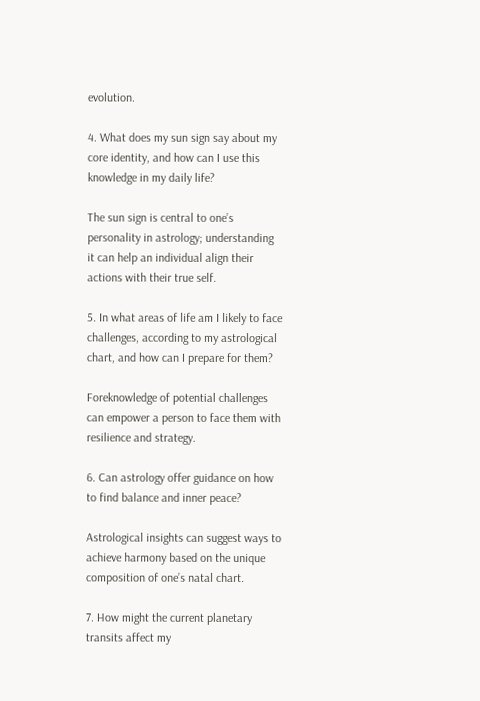evolution.

4. What does my sun sign say about my core identity, and how can I use this knowledge in my daily life?

The sun sign is central to one’s personality in astrology; understanding it can help an individual align their actions with their true self.

5. In what areas of life am I likely to face challenges, according to my astrological chart, and how can I prepare for them?

Foreknowledge of potential challenges can empower a person to face them with resilience and strategy.

6. Can astrology offer guidance on how to find balance and inner peace?

Astrological insights can suggest ways to achieve harmony based on the unique composition of one’s natal chart.

7. How might the current planetary transits affect my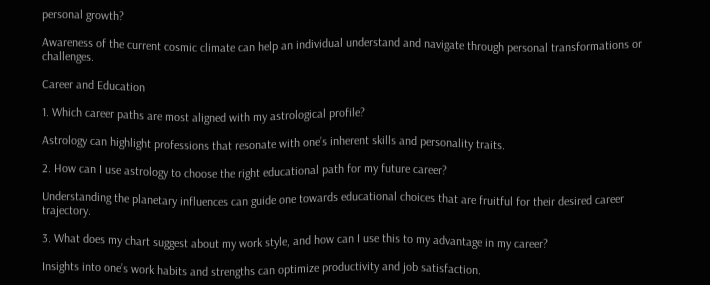personal growth?

Awareness of the current cosmic climate can help an individual understand and navigate through personal transformations or challenges.

Career and Education

1. Which career paths are most aligned with my astrological profile?

Astrology can highlight professions that resonate with one’s inherent skills and personality traits.

2. How can I use astrology to choose the right educational path for my future career?

Understanding the planetary influences can guide one towards educational choices that are fruitful for their desired career trajectory.

3. What does my chart suggest about my work style, and how can I use this to my advantage in my career?

Insights into one’s work habits and strengths can optimize productivity and job satisfaction.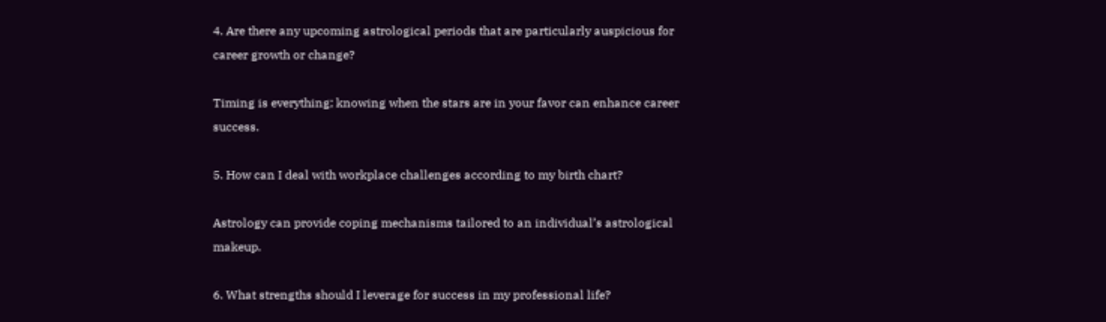4. Are there any upcoming astrological periods that are particularly auspicious for career growth or change?

Timing is everything; knowing when the stars are in your favor can enhance career success.

5. How can I deal with workplace challenges according to my birth chart?

Astrology can provide coping mechanisms tailored to an individual’s astrological makeup.

6. What strengths should I leverage for success in my professional life?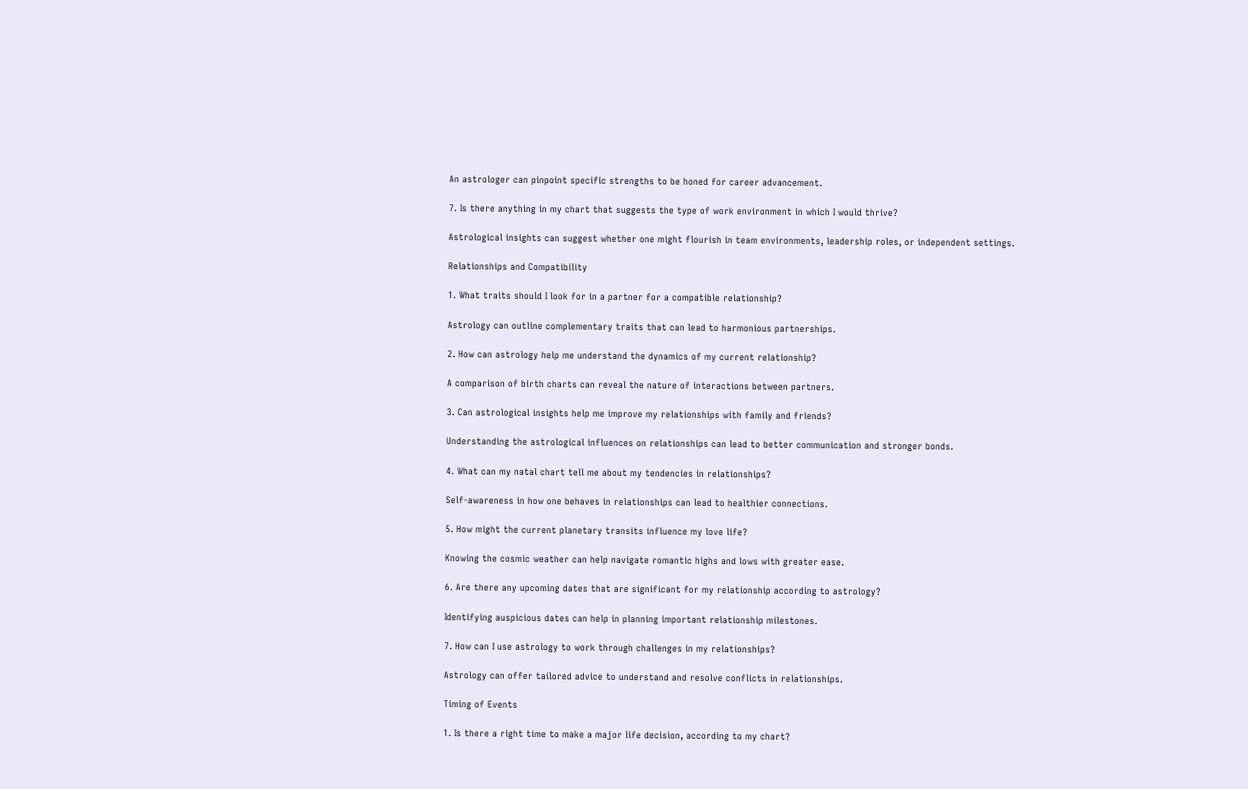An astrologer can pinpoint specific strengths to be honed for career advancement.

7. Is there anything in my chart that suggests the type of work environment in which I would thrive?

Astrological insights can suggest whether one might flourish in team environments, leadership roles, or independent settings.

Relationships and Compatibility

1. What traits should I look for in a partner for a compatible relationship?

Astrology can outline complementary traits that can lead to harmonious partnerships.

2. How can astrology help me understand the dynamics of my current relationship?

A comparison of birth charts can reveal the nature of interactions between partners.

3. Can astrological insights help me improve my relationships with family and friends?

Understanding the astrological influences on relationships can lead to better communication and stronger bonds.

4. What can my natal chart tell me about my tendencies in relationships?

Self-awareness in how one behaves in relationships can lead to healthier connections.

5. How might the current planetary transits influence my love life?

Knowing the cosmic weather can help navigate romantic highs and lows with greater ease.

6. Are there any upcoming dates that are significant for my relationship according to astrology?

Identifying auspicious dates can help in planning important relationship milestones.

7. How can I use astrology to work through challenges in my relationships?

Astrology can offer tailored advice to understand and resolve conflicts in relationships.

Timing of Events

1. Is there a right time to make a major life decision, according to my chart?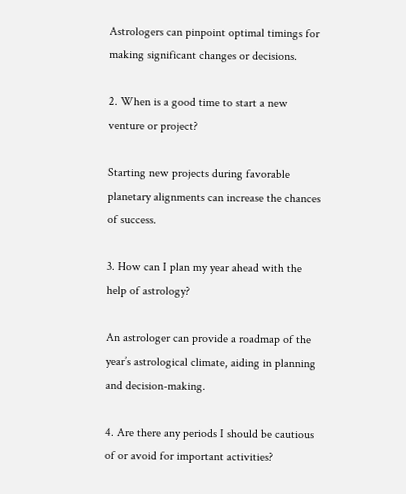Astrologers can pinpoint optimal timings for making significant changes or decisions.

2. When is a good time to start a new venture or project?

Starting new projects during favorable planetary alignments can increase the chances of success.

3. How can I plan my year ahead with the help of astrology?

An astrologer can provide a roadmap of the year’s astrological climate, aiding in planning and decision-making.

4. Are there any periods I should be cautious of or avoid for important activities?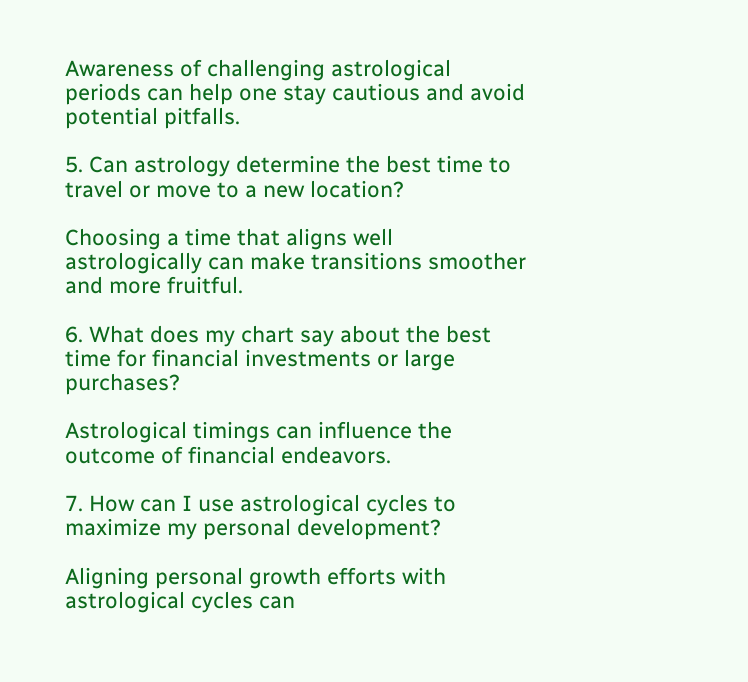Awareness of challenging astrological periods can help one stay cautious and avoid potential pitfalls.

5. Can astrology determine the best time to travel or move to a new location?

Choosing a time that aligns well astrologically can make transitions smoother and more fruitful.

6. What does my chart say about the best time for financial investments or large purchases?

Astrological timings can influence the outcome of financial endeavors.

7. How can I use astrological cycles to maximize my personal development?

Aligning personal growth efforts with astrological cycles can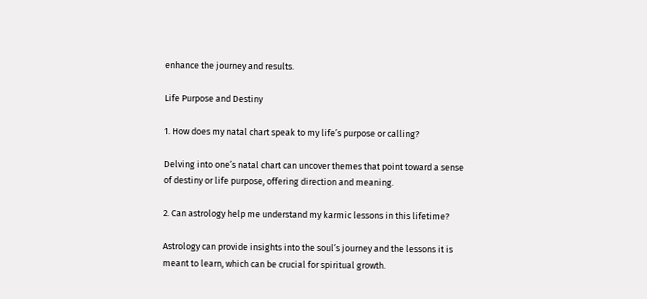enhance the journey and results.

Life Purpose and Destiny

1. How does my natal chart speak to my life’s purpose or calling?

Delving into one’s natal chart can uncover themes that point toward a sense of destiny or life purpose, offering direction and meaning.

2. Can astrology help me understand my karmic lessons in this lifetime?

Astrology can provide insights into the soul’s journey and the lessons it is meant to learn, which can be crucial for spiritual growth.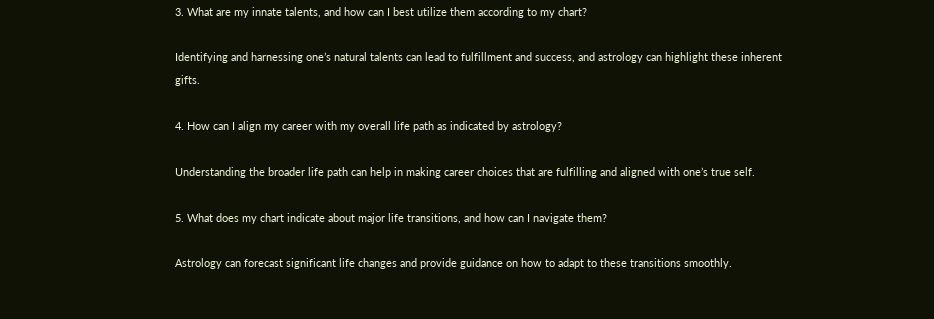3. What are my innate talents, and how can I best utilize them according to my chart?

Identifying and harnessing one’s natural talents can lead to fulfillment and success, and astrology can highlight these inherent gifts.

4. How can I align my career with my overall life path as indicated by astrology?

Understanding the broader life path can help in making career choices that are fulfilling and aligned with one’s true self.

5. What does my chart indicate about major life transitions, and how can I navigate them?

Astrology can forecast significant life changes and provide guidance on how to adapt to these transitions smoothly.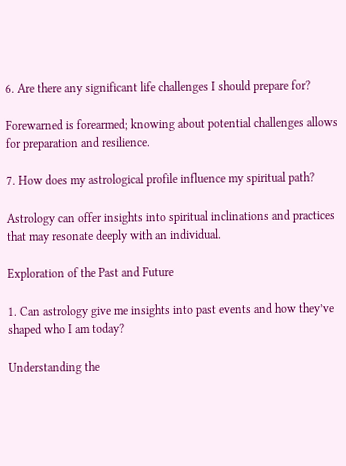6. Are there any significant life challenges I should prepare for?

Forewarned is forearmed; knowing about potential challenges allows for preparation and resilience.

7. How does my astrological profile influence my spiritual path?

Astrology can offer insights into spiritual inclinations and practices that may resonate deeply with an individual.

Exploration of the Past and Future

1. Can astrology give me insights into past events and how they’ve shaped who I am today?

Understanding the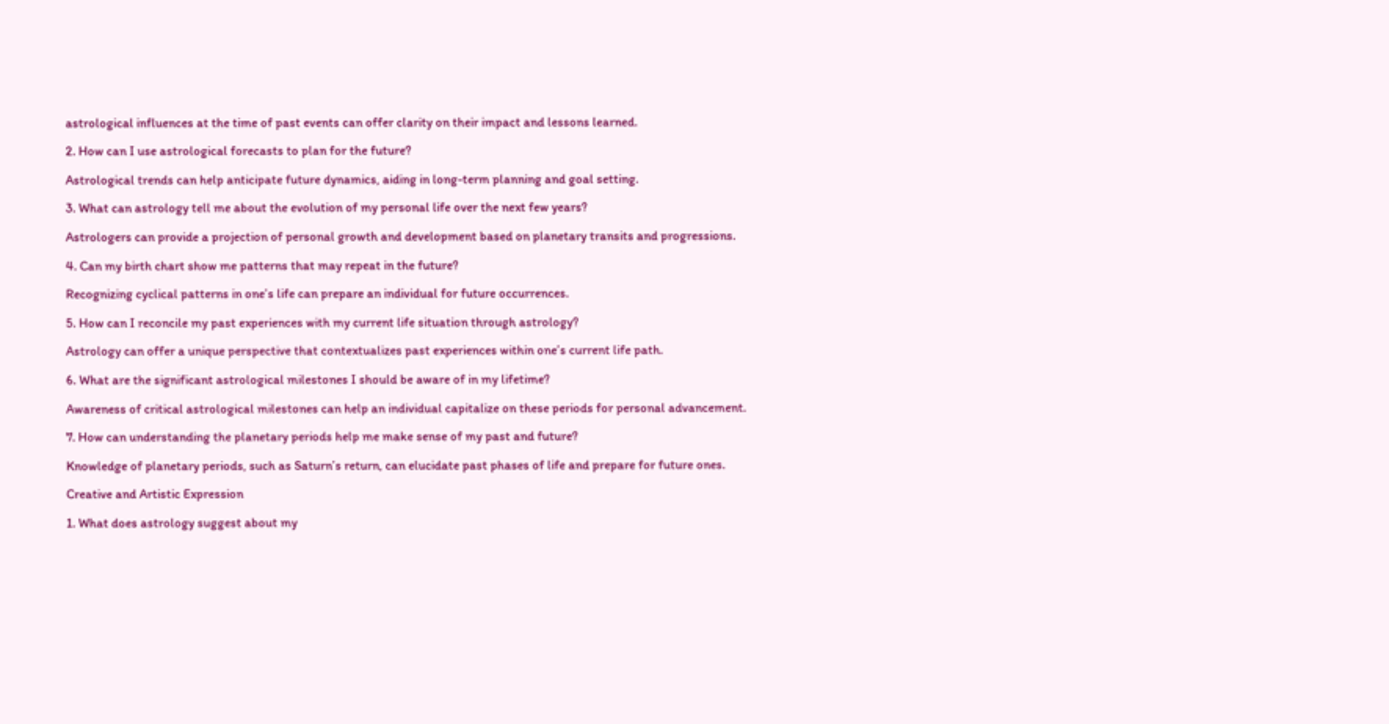astrological influences at the time of past events can offer clarity on their impact and lessons learned.

2. How can I use astrological forecasts to plan for the future?

Astrological trends can help anticipate future dynamics, aiding in long-term planning and goal setting.

3. What can astrology tell me about the evolution of my personal life over the next few years?

Astrologers can provide a projection of personal growth and development based on planetary transits and progressions.

4. Can my birth chart show me patterns that may repeat in the future?

Recognizing cyclical patterns in one’s life can prepare an individual for future occurrences.

5. How can I reconcile my past experiences with my current life situation through astrology?

Astrology can offer a unique perspective that contextualizes past experiences within one’s current life path.

6. What are the significant astrological milestones I should be aware of in my lifetime?

Awareness of critical astrological milestones can help an individual capitalize on these periods for personal advancement.

7. How can understanding the planetary periods help me make sense of my past and future?

Knowledge of planetary periods, such as Saturn’s return, can elucidate past phases of life and prepare for future ones.

Creative and Artistic Expression

1. What does astrology suggest about my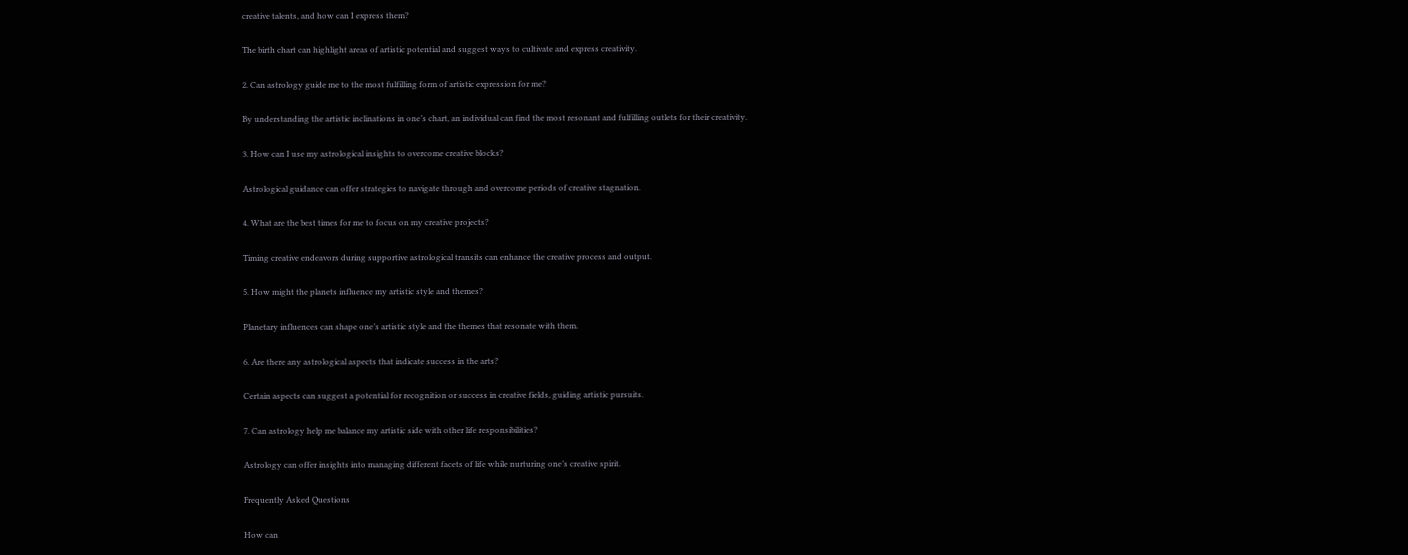creative talents, and how can I express them?

The birth chart can highlight areas of artistic potential and suggest ways to cultivate and express creativity.

2. Can astrology guide me to the most fulfilling form of artistic expression for me?

By understanding the artistic inclinations in one’s chart, an individual can find the most resonant and fulfilling outlets for their creativity.

3. How can I use my astrological insights to overcome creative blocks?

Astrological guidance can offer strategies to navigate through and overcome periods of creative stagnation.

4. What are the best times for me to focus on my creative projects?

Timing creative endeavors during supportive astrological transits can enhance the creative process and output.

5. How might the planets influence my artistic style and themes?

Planetary influences can shape one’s artistic style and the themes that resonate with them.

6. Are there any astrological aspects that indicate success in the arts?

Certain aspects can suggest a potential for recognition or success in creative fields, guiding artistic pursuits.

7. Can astrology help me balance my artistic side with other life responsibilities?

Astrology can offer insights into managing different facets of life while nurturing one’s creative spirit.

Frequently Asked Questions

How can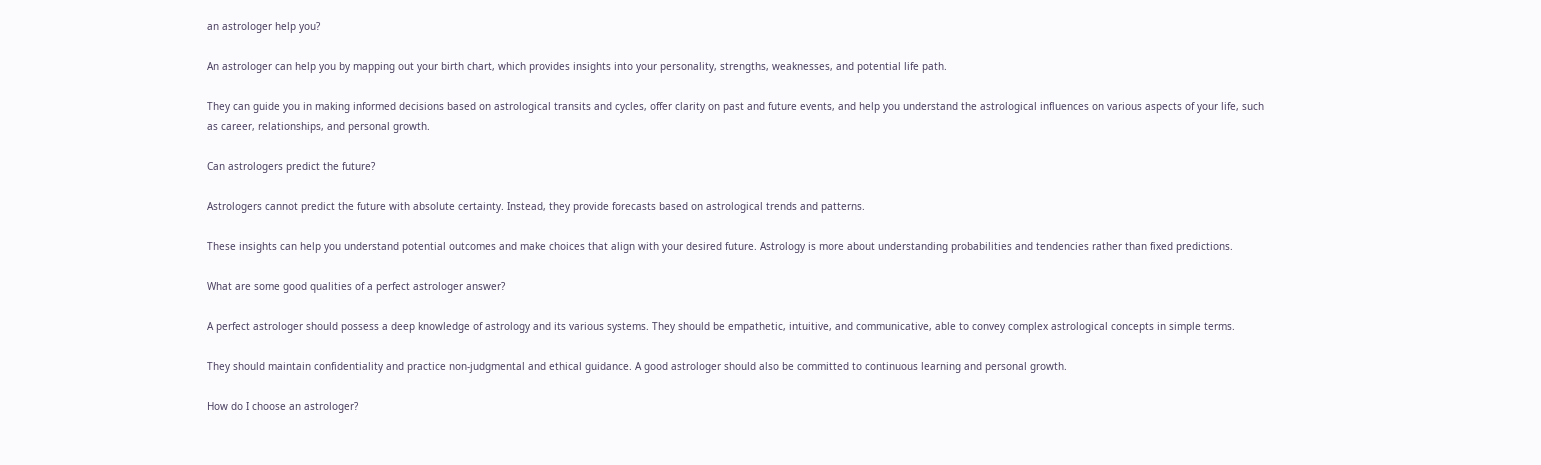an astrologer help you?

An astrologer can help you by mapping out your birth chart, which provides insights into your personality, strengths, weaknesses, and potential life path.

They can guide you in making informed decisions based on astrological transits and cycles, offer clarity on past and future events, and help you understand the astrological influences on various aspects of your life, such as career, relationships, and personal growth.

Can astrologers predict the future?

Astrologers cannot predict the future with absolute certainty. Instead, they provide forecasts based on astrological trends and patterns.

These insights can help you understand potential outcomes and make choices that align with your desired future. Astrology is more about understanding probabilities and tendencies rather than fixed predictions.

What are some good qualities of a perfect astrologer answer?

A perfect astrologer should possess a deep knowledge of astrology and its various systems. They should be empathetic, intuitive, and communicative, able to convey complex astrological concepts in simple terms.

They should maintain confidentiality and practice non-judgmental and ethical guidance. A good astrologer should also be committed to continuous learning and personal growth.

How do I choose an astrologer?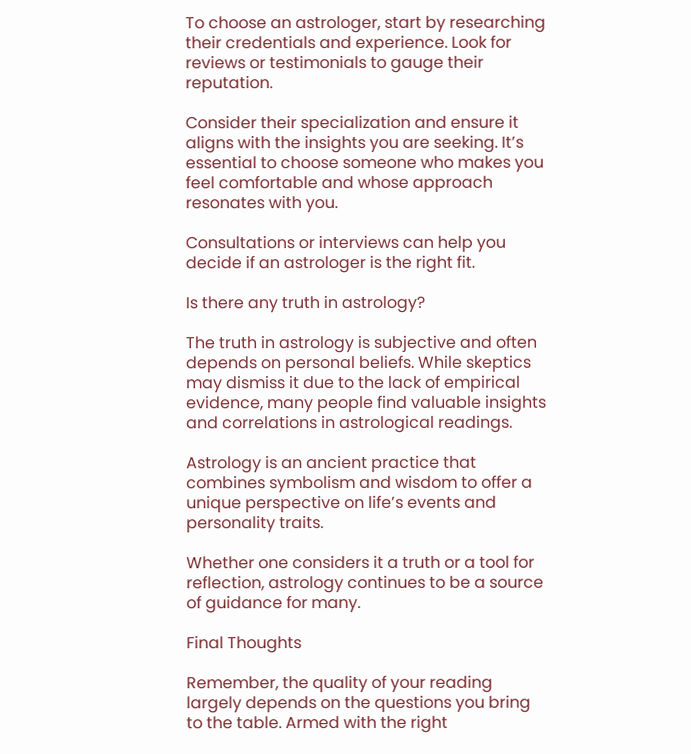To choose an astrologer, start by researching their credentials and experience. Look for reviews or testimonials to gauge their reputation.

Consider their specialization and ensure it aligns with the insights you are seeking. It’s essential to choose someone who makes you feel comfortable and whose approach resonates with you.

Consultations or interviews can help you decide if an astrologer is the right fit.

Is there any truth in astrology?

The truth in astrology is subjective and often depends on personal beliefs. While skeptics may dismiss it due to the lack of empirical evidence, many people find valuable insights and correlations in astrological readings.

Astrology is an ancient practice that combines symbolism and wisdom to offer a unique perspective on life’s events and personality traits.

Whether one considers it a truth or a tool for reflection, astrology continues to be a source of guidance for many.

Final Thoughts

Remember, the quality of your reading largely depends on the questions you bring to the table. Armed with the right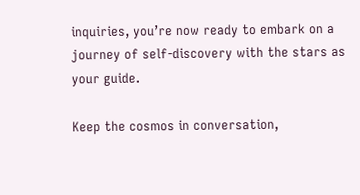inquiries, you’re now ready to embark on a journey of self-discovery with the stars as your guide.

Keep the cosmos in conversation,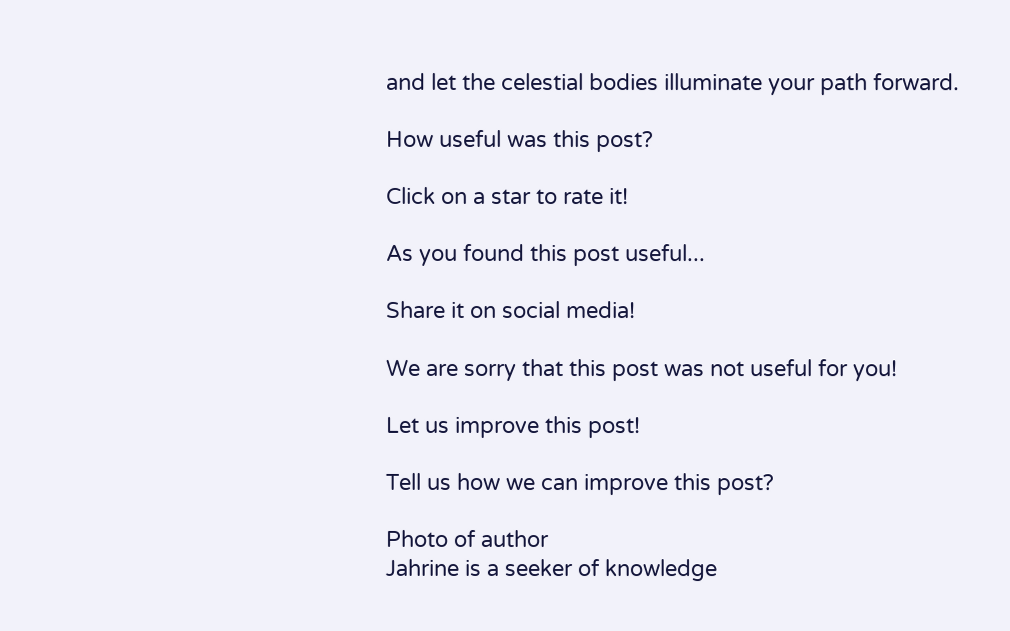and let the celestial bodies illuminate your path forward.

How useful was this post?

Click on a star to rate it!

As you found this post useful...

Share it on social media!

We are sorry that this post was not useful for you!

Let us improve this post!

Tell us how we can improve this post?

Photo of author
Jahrine is a seeker of knowledge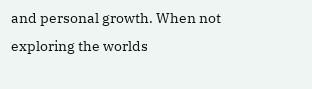and personal growth. When not exploring the worlds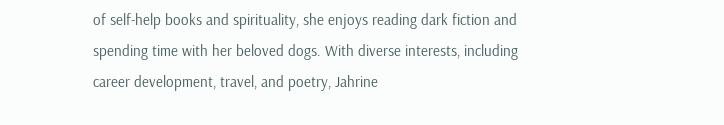of self-help books and spirituality, she enjoys reading dark fiction and spending time with her beloved dogs. With diverse interests, including career development, travel, and poetry, Jahrine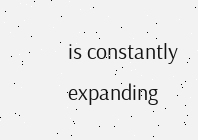is constantly expanding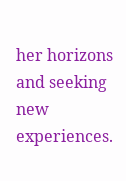her horizons and seeking new experiences.